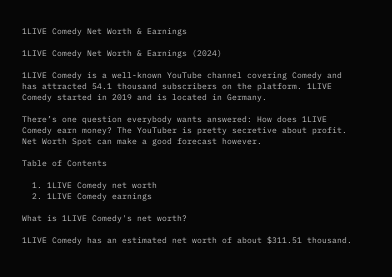1LIVE Comedy Net Worth & Earnings

1LIVE Comedy Net Worth & Earnings (2024)

1LIVE Comedy is a well-known YouTube channel covering Comedy and has attracted 54.1 thousand subscribers on the platform. 1LIVE Comedy started in 2019 and is located in Germany.

There’s one question everybody wants answered: How does 1LIVE Comedy earn money? The YouTuber is pretty secretive about profit. Net Worth Spot can make a good forecast however.

Table of Contents

  1. 1LIVE Comedy net worth
  2. 1LIVE Comedy earnings

What is 1LIVE Comedy's net worth?

1LIVE Comedy has an estimated net worth of about $311.51 thousand.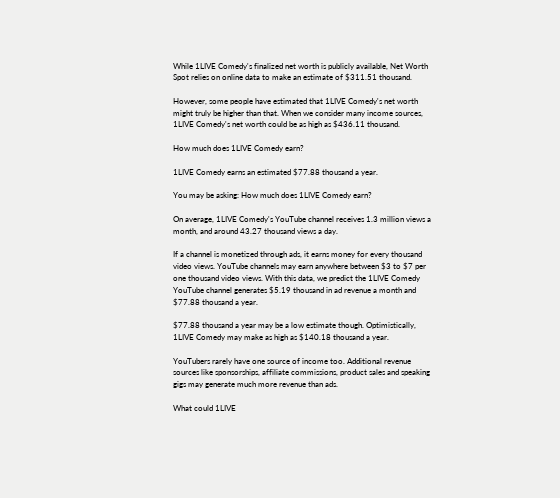While 1LIVE Comedy's finalized net worth is publicly available, Net Worth Spot relies on online data to make an estimate of $311.51 thousand.

However, some people have estimated that 1LIVE Comedy's net worth might truly be higher than that. When we consider many income sources, 1LIVE Comedy's net worth could be as high as $436.11 thousand.

How much does 1LIVE Comedy earn?

1LIVE Comedy earns an estimated $77.88 thousand a year.

You may be asking: How much does 1LIVE Comedy earn?

On average, 1LIVE Comedy's YouTube channel receives 1.3 million views a month, and around 43.27 thousand views a day.

If a channel is monetized through ads, it earns money for every thousand video views. YouTube channels may earn anywhere between $3 to $7 per one thousand video views. With this data, we predict the 1LIVE Comedy YouTube channel generates $5.19 thousand in ad revenue a month and $77.88 thousand a year.

$77.88 thousand a year may be a low estimate though. Optimistically, 1LIVE Comedy may make as high as $140.18 thousand a year.

YouTubers rarely have one source of income too. Additional revenue sources like sponsorships, affiliate commissions, product sales and speaking gigs may generate much more revenue than ads.

What could 1LIVE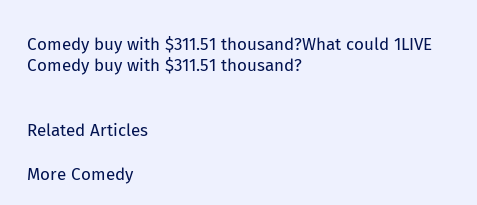Comedy buy with $311.51 thousand?What could 1LIVE Comedy buy with $311.51 thousand?


Related Articles

More Comedy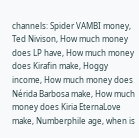channels: Spider VAMBI money, Ted Nivison, How much money does LP have, How much money does Kirafin make, Hoggy income, How much money does Nérida Barbosa make, How much money does Kiria EternaLove make, Numberphile age, when is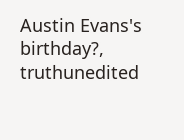Austin Evans's birthday?, truthunedited